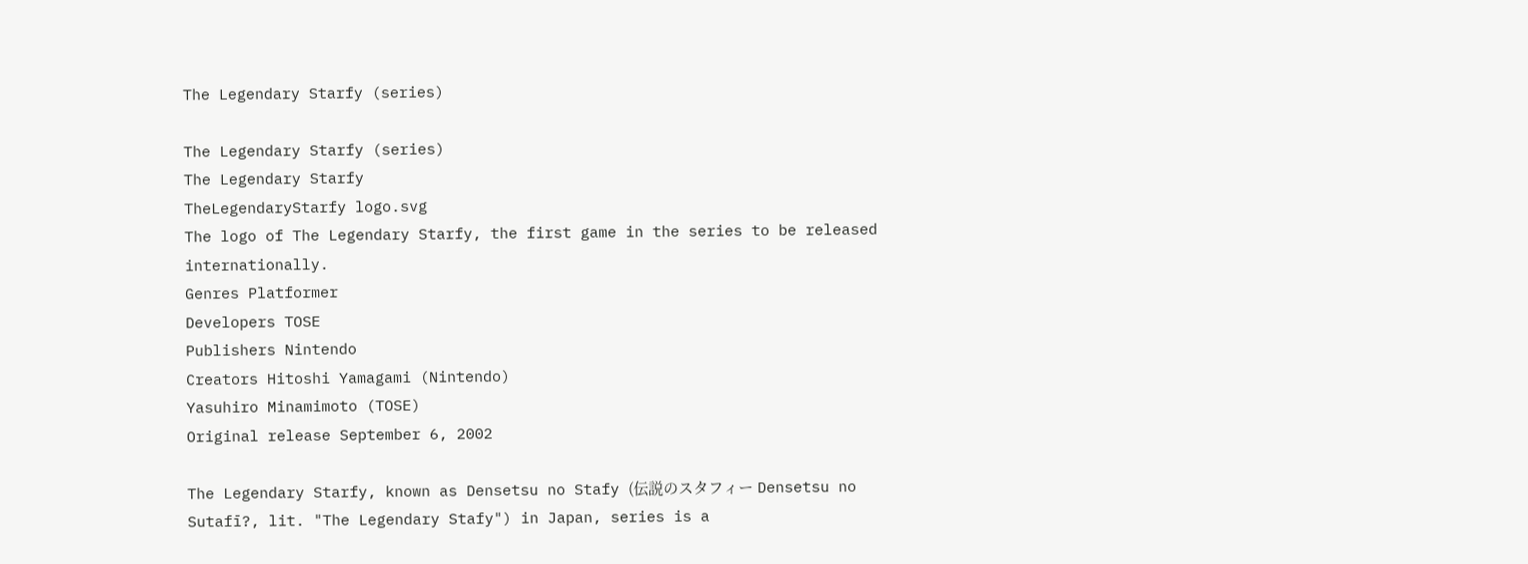The Legendary Starfy (series)

The Legendary Starfy (series)
The Legendary Starfy
TheLegendaryStarfy logo.svg
The logo of The Legendary Starfy, the first game in the series to be released internationally.
Genres Platformer
Developers TOSE
Publishers Nintendo
Creators Hitoshi Yamagami (Nintendo)
Yasuhiro Minamimoto (TOSE)
Original release September 6, 2002

The Legendary Starfy, known as Densetsu no Stafy (伝説のスタフィー Densetsu no Sutafī?, lit. "The Legendary Stafy") in Japan, series is a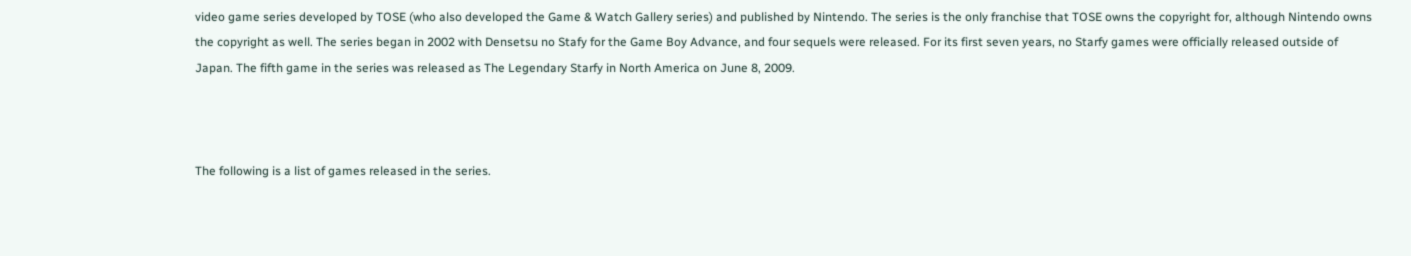video game series developed by TOSE (who also developed the Game & Watch Gallery series) and published by Nintendo. The series is the only franchise that TOSE owns the copyright for, although Nintendo owns the copyright as well. The series began in 2002 with Densetsu no Stafy for the Game Boy Advance, and four sequels were released. For its first seven years, no Starfy games were officially released outside of Japan. The fifth game in the series was released as The Legendary Starfy in North America on June 8, 2009.



The following is a list of games released in the series.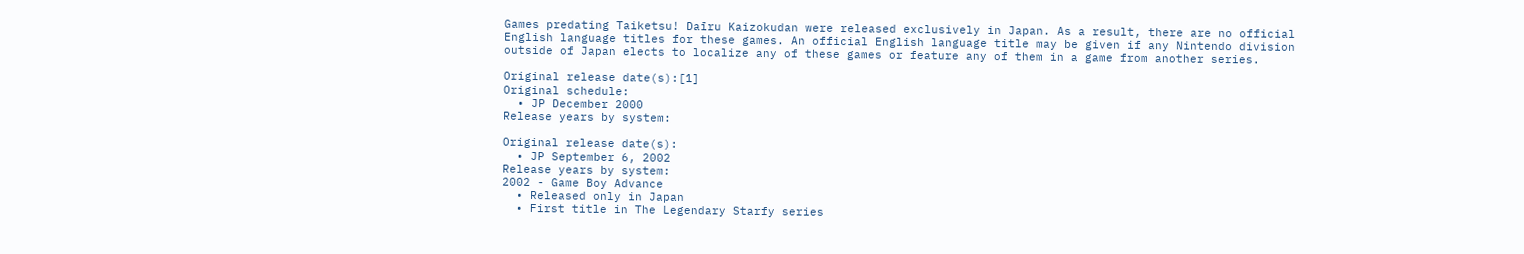Games predating Taiketsu! Daīru Kaizokudan were released exclusively in Japan. As a result, there are no official English language titles for these games. An official English language title may be given if any Nintendo division outside of Japan elects to localize any of these games or feature any of them in a game from another series.

Original release date(s):[1]
Original schedule:
  • JP December 2000
Release years by system:

Original release date(s):
  • JP September 6, 2002
Release years by system:
2002 - Game Boy Advance
  • Released only in Japan
  • First title in The Legendary Starfy series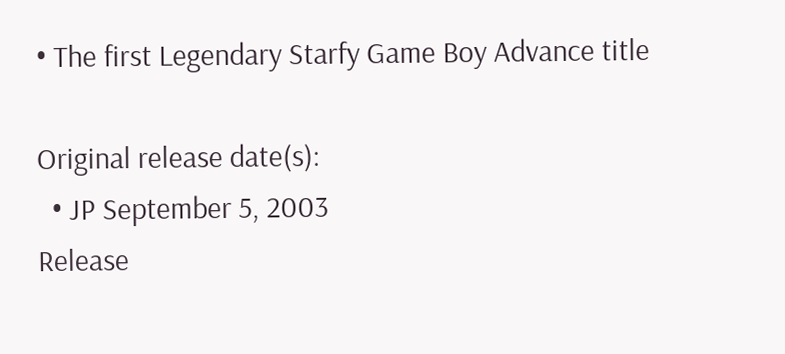• The first Legendary Starfy Game Boy Advance title

Original release date(s):
  • JP September 5, 2003
Release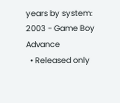years by system:
2003 - Game Boy Advance
  • Released only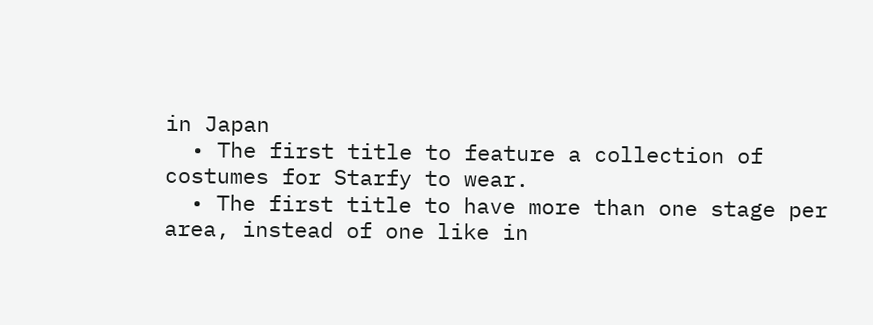in Japan
  • The first title to feature a collection of costumes for Starfy to wear.
  • The first title to have more than one stage per area, instead of one like in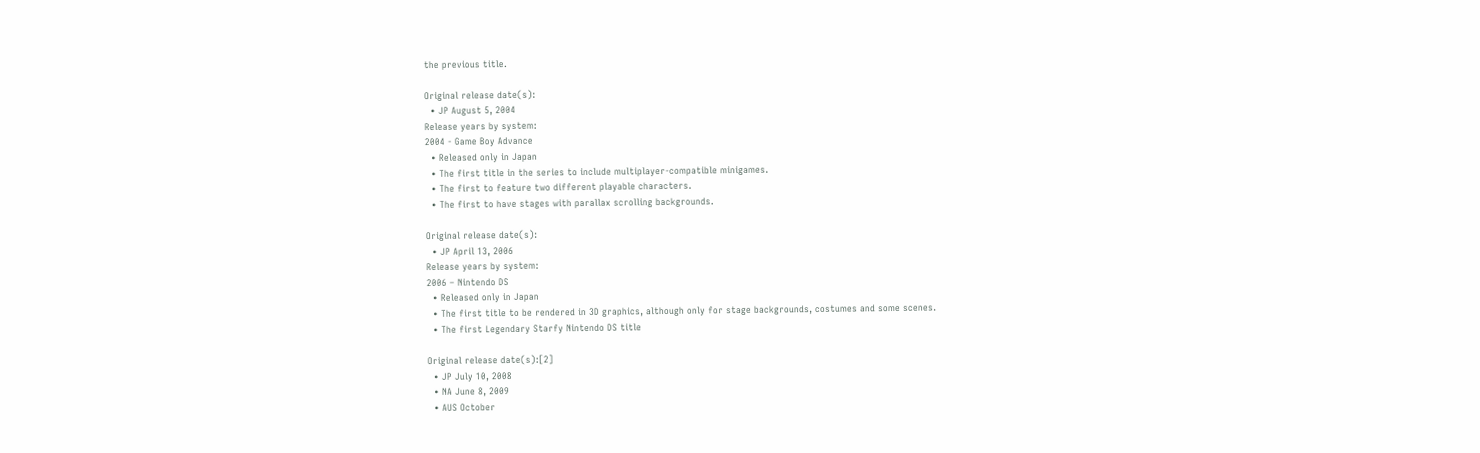the previous title.

Original release date(s):
  • JP August 5, 2004
Release years by system:
2004 - Game Boy Advance
  • Released only in Japan
  • The first title in the series to include multiplayer-compatible minigames.
  • The first to feature two different playable characters.
  • The first to have stages with parallax scrolling backgrounds.

Original release date(s):
  • JP April 13, 2006
Release years by system:
2006 – Nintendo DS
  • Released only in Japan
  • The first title to be rendered in 3D graphics, although only for stage backgrounds, costumes and some scenes.
  • The first Legendary Starfy Nintendo DS title

Original release date(s):[2]
  • JP July 10, 2008
  • NA June 8, 2009
  • AUS October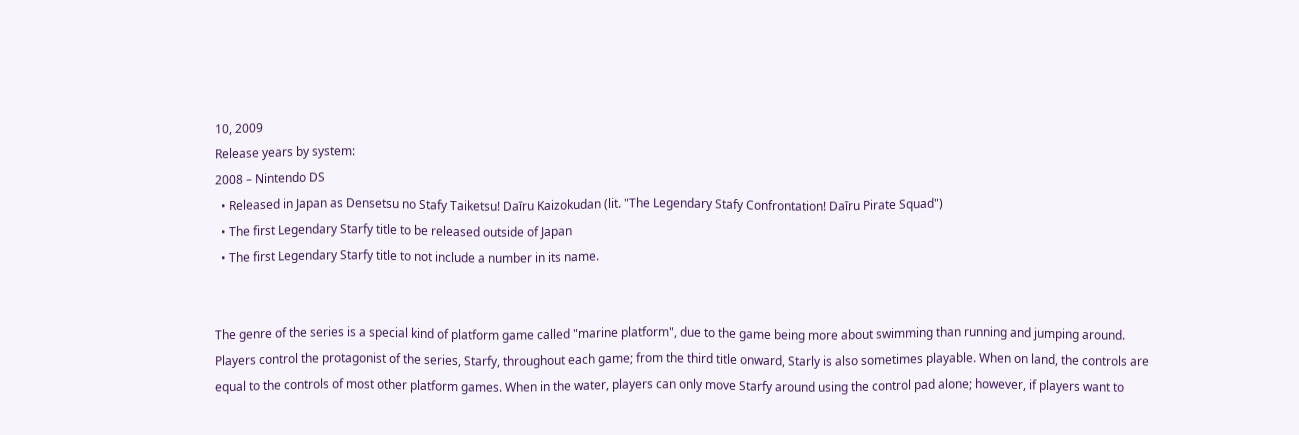10, 2009
Release years by system:
2008 – Nintendo DS
  • Released in Japan as Densetsu no Stafy Taiketsu! Daīru Kaizokudan (lit. "The Legendary Stafy Confrontation! Daīru Pirate Squad")
  • The first Legendary Starfy title to be released outside of Japan
  • The first Legendary Starfy title to not include a number in its name.


The genre of the series is a special kind of platform game called "marine platform", due to the game being more about swimming than running and jumping around. Players control the protagonist of the series, Starfy, throughout each game; from the third title onward, Starly is also sometimes playable. When on land, the controls are equal to the controls of most other platform games. When in the water, players can only move Starfy around using the control pad alone; however, if players want to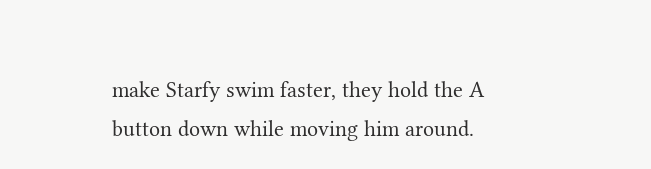make Starfy swim faster, they hold the A button down while moving him around.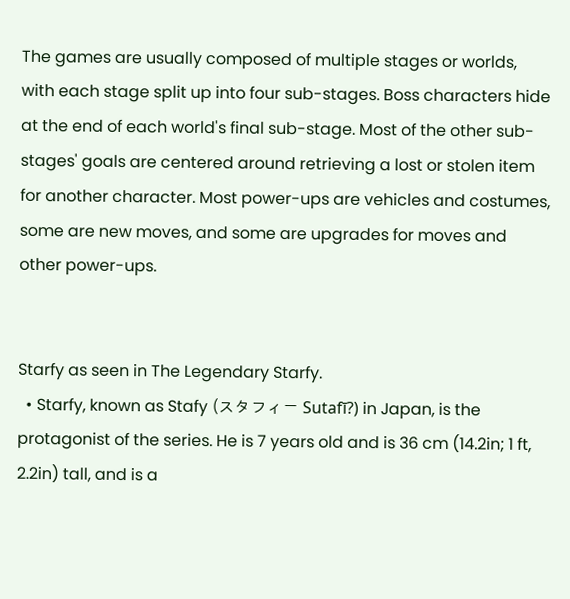The games are usually composed of multiple stages or worlds, with each stage split up into four sub-stages. Boss characters hide at the end of each world's final sub-stage. Most of the other sub-stages' goals are centered around retrieving a lost or stolen item for another character. Most power-ups are vehicles and costumes, some are new moves, and some are upgrades for moves and other power-ups.


Starfy as seen in The Legendary Starfy.
  • Starfy, known as Stafy (スタフィー Sutafī?) in Japan, is the protagonist of the series. He is 7 years old and is 36 cm (14.2in; 1 ft, 2.2in) tall, and is a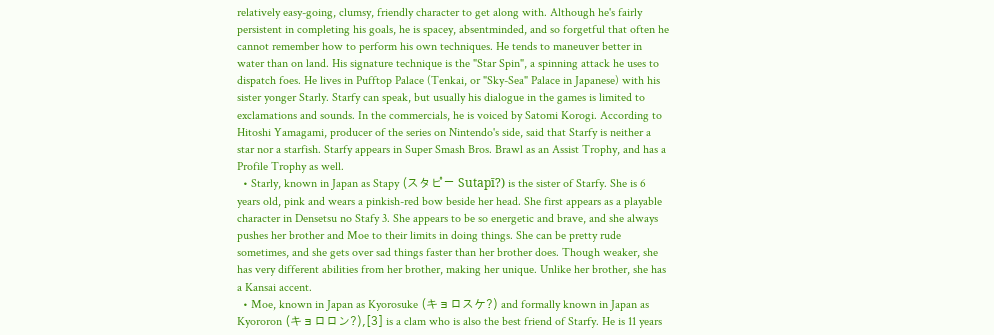relatively easy-going, clumsy, friendly character to get along with. Although he's fairly persistent in completing his goals, he is spacey, absentminded, and so forgetful that often he cannot remember how to perform his own techniques. He tends to maneuver better in water than on land. His signature technique is the "Star Spin", a spinning attack he uses to dispatch foes. He lives in Pufftop Palace (Tenkai, or "Sky-Sea" Palace in Japanese) with his sister yonger Starly. Starfy can speak, but usually his dialogue in the games is limited to exclamations and sounds. In the commercials, he is voiced by Satomi Korogi. According to Hitoshi Yamagami, producer of the series on Nintendo's side, said that Starfy is neither a star nor a starfish. Starfy appears in Super Smash Bros. Brawl as an Assist Trophy, and has a Profile Trophy as well.
  • Starly, known in Japan as Stapy (スタピー Sutapī?) is the sister of Starfy. She is 6 years old, pink and wears a pinkish-red bow beside her head. She first appears as a playable character in Densetsu no Stafy 3. She appears to be so energetic and brave, and she always pushes her brother and Moe to their limits in doing things. She can be pretty rude sometimes, and she gets over sad things faster than her brother does. Though weaker, she has very different abilities from her brother, making her unique. Unlike her brother, she has a Kansai accent.
  • Moe, known in Japan as Kyorosuke (キョロスケ?) and formally known in Japan as Kyororon (キョロロン?),[3] is a clam who is also the best friend of Starfy. He is 11 years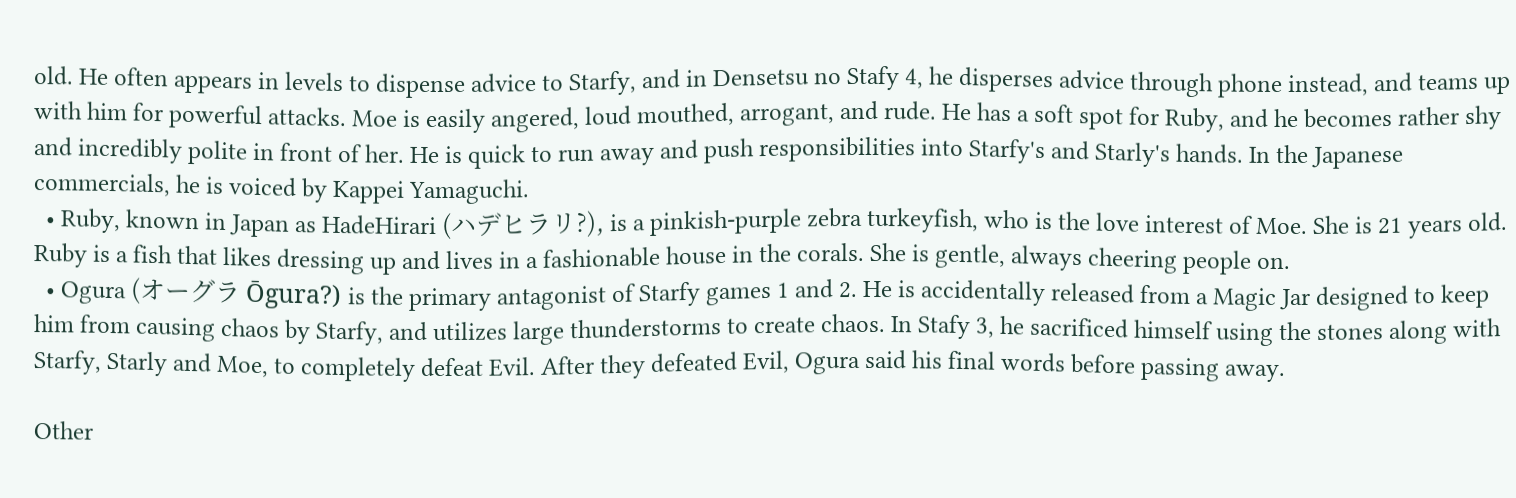old. He often appears in levels to dispense advice to Starfy, and in Densetsu no Stafy 4, he disperses advice through phone instead, and teams up with him for powerful attacks. Moe is easily angered, loud mouthed, arrogant, and rude. He has a soft spot for Ruby, and he becomes rather shy and incredibly polite in front of her. He is quick to run away and push responsibilities into Starfy's and Starly's hands. In the Japanese commercials, he is voiced by Kappei Yamaguchi.
  • Ruby, known in Japan as HadeHirari (ハデヒラリ?), is a pinkish-purple zebra turkeyfish, who is the love interest of Moe. She is 21 years old. Ruby is a fish that likes dressing up and lives in a fashionable house in the corals. She is gentle, always cheering people on.
  • Ogura (オーグラ Ōgura?) is the primary antagonist of Starfy games 1 and 2. He is accidentally released from a Magic Jar designed to keep him from causing chaos by Starfy, and utilizes large thunderstorms to create chaos. In Stafy 3, he sacrificed himself using the stones along with Starfy, Starly and Moe, to completely defeat Evil. After they defeated Evil, Ogura said his final words before passing away.

Other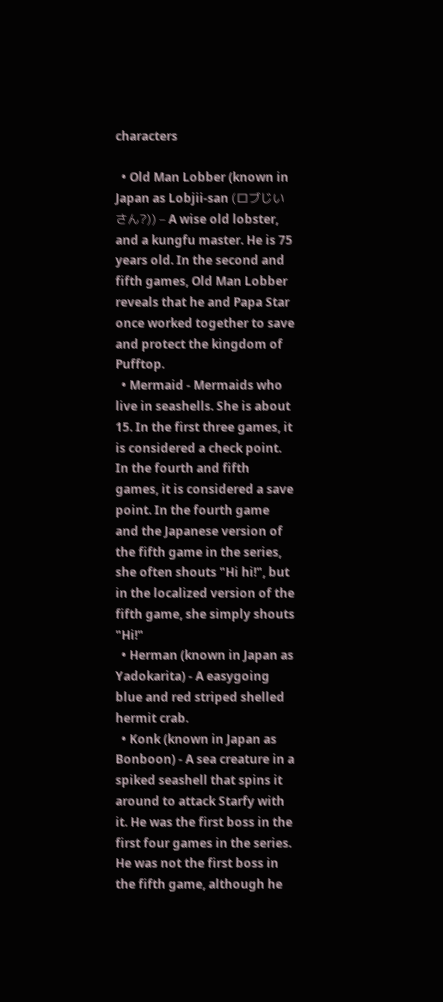characters

  • Old Man Lobber (known in Japan as Lobjii-san (ロブじいさん?)) – A wise old lobster, and a kungfu master. He is 75 years old. In the second and fifth games, Old Man Lobber reveals that he and Papa Star once worked together to save and protect the kingdom of Pufftop.
  • Mermaid - Mermaids who live in seashells. She is about 15. In the first three games, it is considered a check point. In the fourth and fifth games, it is considered a save point. In the fourth game and the Japanese version of the fifth game in the series, she often shouts "Hi hi!", but in the localized version of the fifth game, she simply shouts "Hi!"
  • Herman (known in Japan as Yadokarita) - A easygoing blue and red striped shelled hermit crab.
  • Konk (known in Japan as Bonboon) - A sea creature in a spiked seashell that spins it around to attack Starfy with it. He was the first boss in the first four games in the series. He was not the first boss in the fifth game, although he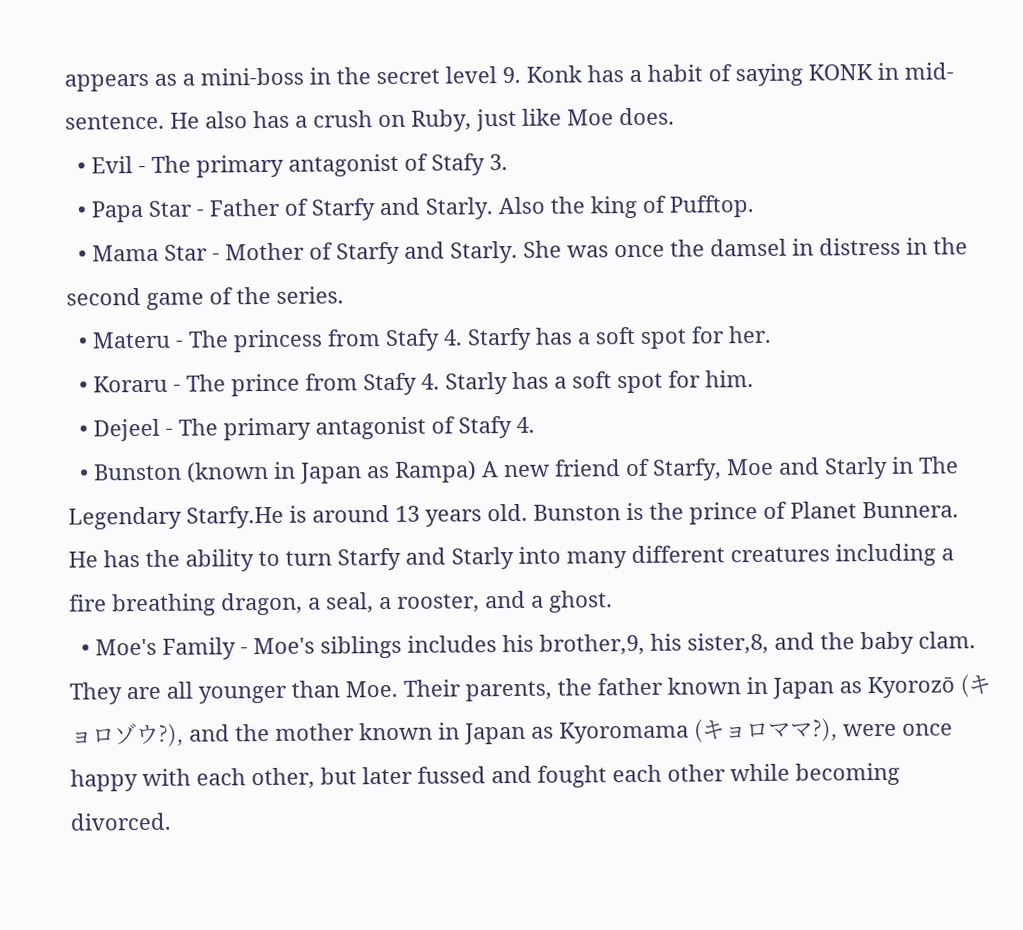appears as a mini-boss in the secret level 9. Konk has a habit of saying KONK in mid-sentence. He also has a crush on Ruby, just like Moe does.
  • Evil - The primary antagonist of Stafy 3.
  • Papa Star - Father of Starfy and Starly. Also the king of Pufftop.
  • Mama Star - Mother of Starfy and Starly. She was once the damsel in distress in the second game of the series.
  • Materu - The princess from Stafy 4. Starfy has a soft spot for her.
  • Koraru - The prince from Stafy 4. Starly has a soft spot for him.
  • Dejeel - The primary antagonist of Stafy 4.
  • Bunston (known in Japan as Rampa) A new friend of Starfy, Moe and Starly in The Legendary Starfy.He is around 13 years old. Bunston is the prince of Planet Bunnera. He has the ability to turn Starfy and Starly into many different creatures including a fire breathing dragon, a seal, a rooster, and a ghost.
  • Moe's Family - Moe's siblings includes his brother,9, his sister,8, and the baby clam. They are all younger than Moe. Their parents, the father known in Japan as Kyorozō (キョロゾウ?), and the mother known in Japan as Kyoromama (キョロママ?), were once happy with each other, but later fussed and fought each other while becoming divorced.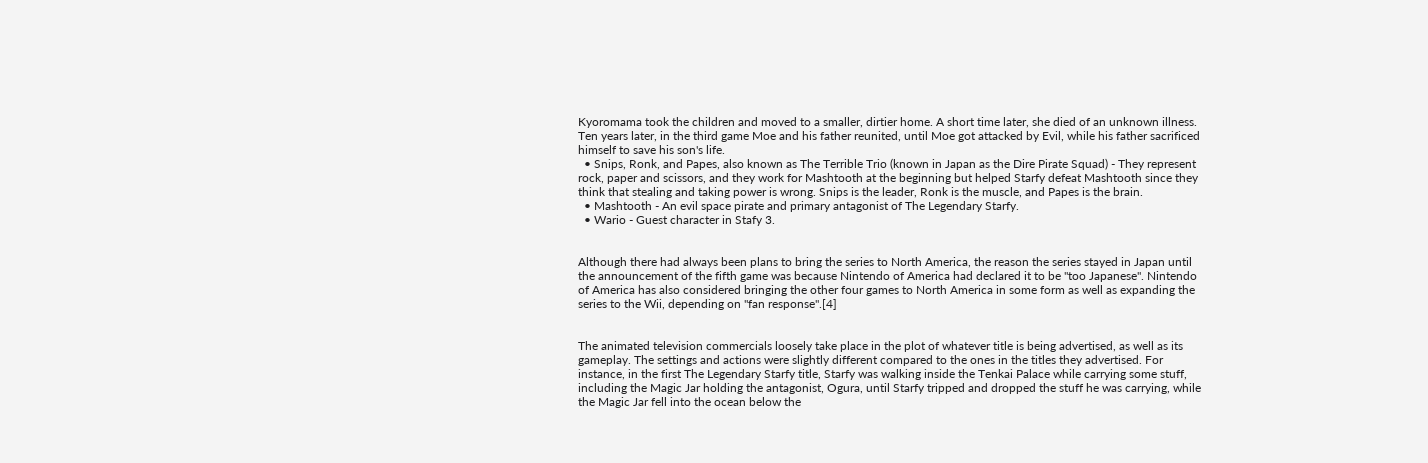Kyoromama took the children and moved to a smaller, dirtier home. A short time later, she died of an unknown illness. Ten years later, in the third game Moe and his father reunited, until Moe got attacked by Evil, while his father sacrificed himself to save his son's life.
  • Snips, Ronk, and Papes, also known as The Terrible Trio (known in Japan as the Dire Pirate Squad) - They represent rock, paper and scissors, and they work for Mashtooth at the beginning but helped Starfy defeat Mashtooth since they think that stealing and taking power is wrong. Snips is the leader, Ronk is the muscle, and Papes is the brain.
  • Mashtooth - An evil space pirate and primary antagonist of The Legendary Starfy.
  • Wario - Guest character in Stafy 3.


Although there had always been plans to bring the series to North America, the reason the series stayed in Japan until the announcement of the fifth game was because Nintendo of America had declared it to be "too Japanese". Nintendo of America has also considered bringing the other four games to North America in some form as well as expanding the series to the Wii, depending on "fan response".[4]


The animated television commercials loosely take place in the plot of whatever title is being advertised, as well as its gameplay. The settings and actions were slightly different compared to the ones in the titles they advertised. For instance, in the first The Legendary Starfy title, Starfy was walking inside the Tenkai Palace while carrying some stuff, including the Magic Jar holding the antagonist, Ogura, until Starfy tripped and dropped the stuff he was carrying, while the Magic Jar fell into the ocean below the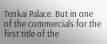Tenkai Palace. But in one of the commercials for the first title of the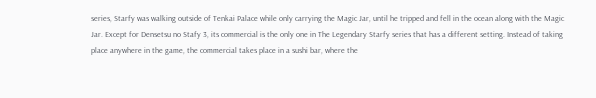series, Starfy was walking outside of Tenkai Palace while only carrying the Magic Jar, until he tripped and fell in the ocean along with the Magic Jar. Except for Densetsu no Stafy 3, its commercial is the only one in The Legendary Starfy series that has a different setting. Instead of taking place anywhere in the game, the commercial takes place in a sushi bar, where the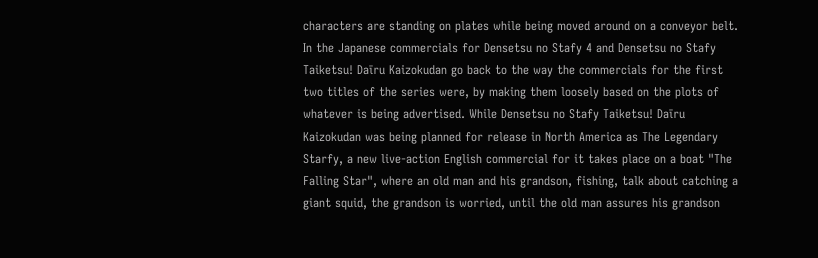characters are standing on plates while being moved around on a conveyor belt. In the Japanese commercials for Densetsu no Stafy 4 and Densetsu no Stafy Taiketsu! Daīru Kaizokudan go back to the way the commercials for the first two titles of the series were, by making them loosely based on the plots of whatever is being advertised. While Densetsu no Stafy Taiketsu! Daīru Kaizokudan was being planned for release in North America as The Legendary Starfy, a new live-action English commercial for it takes place on a boat "The Falling Star", where an old man and his grandson, fishing, talk about catching a giant squid, the grandson is worried, until the old man assures his grandson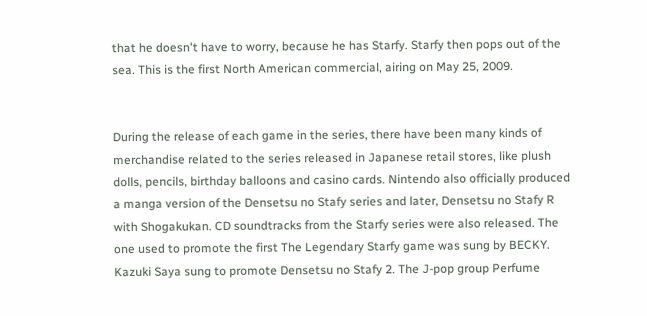that he doesn't have to worry, because he has Starfy. Starfy then pops out of the sea. This is the first North American commercial, airing on May 25, 2009.


During the release of each game in the series, there have been many kinds of merchandise related to the series released in Japanese retail stores, like plush dolls, pencils, birthday balloons and casino cards. Nintendo also officially produced a manga version of the Densetsu no Stafy series and later, Densetsu no Stafy R with Shogakukan. CD soundtracks from the Starfy series were also released. The one used to promote the first The Legendary Starfy game was sung by BECKY. Kazuki Saya sung to promote Densetsu no Stafy 2. The J-pop group Perfume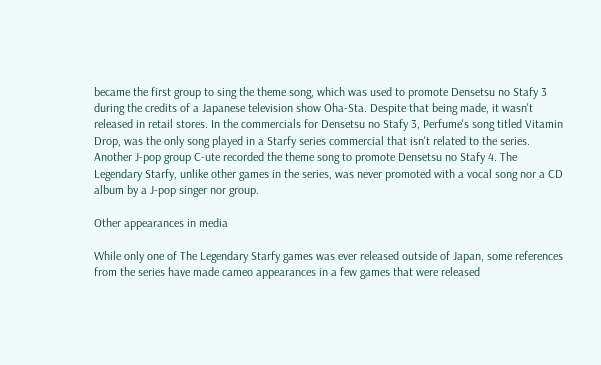became the first group to sing the theme song, which was used to promote Densetsu no Stafy 3 during the credits of a Japanese television show Oha-Sta. Despite that being made, it wasn't released in retail stores. In the commercials for Densetsu no Stafy 3, Perfume's song titled Vitamin Drop, was the only song played in a Starfy series commercial that isn't related to the series. Another J-pop group C-ute recorded the theme song to promote Densetsu no Stafy 4. The Legendary Starfy, unlike other games in the series, was never promoted with a vocal song nor a CD album by a J-pop singer nor group.

Other appearances in media

While only one of The Legendary Starfy games was ever released outside of Japan, some references from the series have made cameo appearances in a few games that were released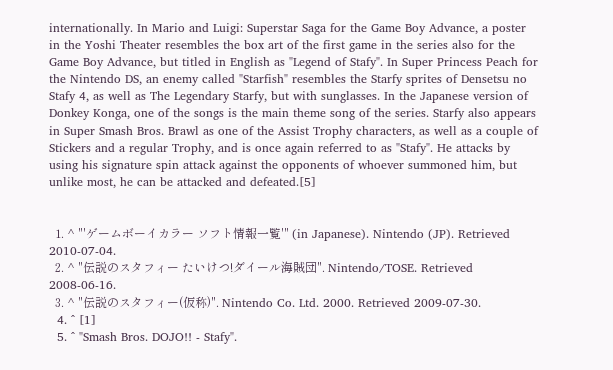internationally. In Mario and Luigi: Superstar Saga for the Game Boy Advance, a poster in the Yoshi Theater resembles the box art of the first game in the series also for the Game Boy Advance, but titled in English as "Legend of Stafy". In Super Princess Peach for the Nintendo DS, an enemy called "Starfish" resembles the Starfy sprites of Densetsu no Stafy 4, as well as The Legendary Starfy, but with sunglasses. In the Japanese version of Donkey Konga, one of the songs is the main theme song of the series. Starfy also appears in Super Smash Bros. Brawl as one of the Assist Trophy characters, as well as a couple of Stickers and a regular Trophy, and is once again referred to as "Stafy". He attacks by using his signature spin attack against the opponents of whoever summoned him, but unlike most, he can be attacked and defeated.[5]


  1. ^ "'ゲームボーイカラー ソフト情報一覧'" (in Japanese). Nintendo (JP). Retrieved 2010-07-04.
  2. ^ "伝説のスタフィー たいけつ!ダイール海賊団". Nintendo/TOSE. Retrieved 2008-06-16.
  3. ^ "伝説のスタフィー(仮称)". Nintendo Co. Ltd. 2000. Retrieved 2009-07-30.
  4. ^ [1]
  5. ^ "Smash Bros. DOJO!! - Stafy".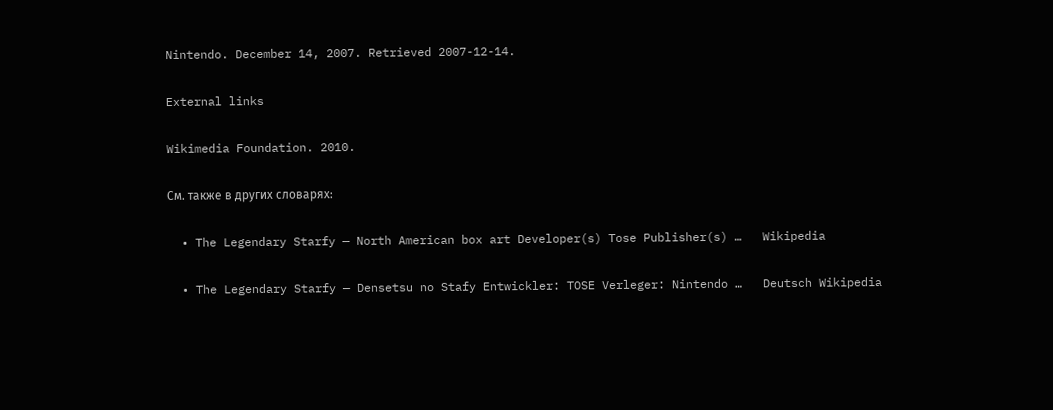Nintendo. December 14, 2007. Retrieved 2007-12-14.

External links

Wikimedia Foundation. 2010.

См. также в других словарях:

  • The Legendary Starfy — North American box art Developer(s) Tose Publisher(s) …   Wikipedia

  • The Legendary Starfy — Densetsu no Stafy Entwickler: TOSE Verleger: Nintendo …   Deutsch Wikipedia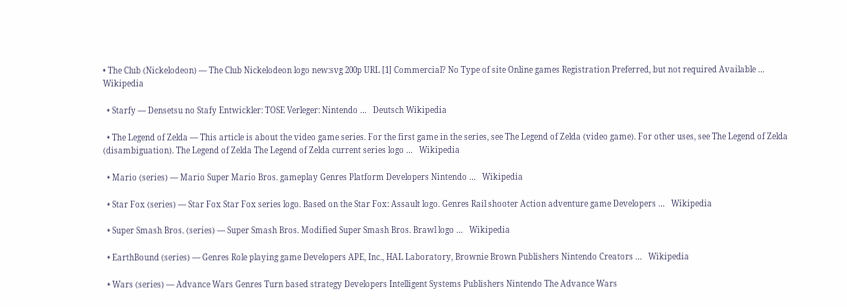• The Club (Nickelodeon) — The Club Nickelodeon logo new:svg 200p URL [1] Commercial? No Type of site Online games Registration Preferred, but not required Available …   Wikipedia

  • Starfy — Densetsu no Stafy Entwickler: TOSE Verleger: Nintendo …   Deutsch Wikipedia

  • The Legend of Zelda — This article is about the video game series. For the first game in the series, see The Legend of Zelda (video game). For other uses, see The Legend of Zelda (disambiguation). The Legend of Zelda The Legend of Zelda current series logo …   Wikipedia

  • Mario (series) — Mario Super Mario Bros. gameplay Genres Platform Developers Nintendo …   Wikipedia

  • Star Fox (series) — Star Fox Star Fox series logo. Based on the Star Fox: Assault logo. Genres Rail shooter Action adventure game Developers …   Wikipedia

  • Super Smash Bros. (series) — Super Smash Bros. Modified Super Smash Bros. Brawl logo …   Wikipedia

  • EarthBound (series) — Genres Role playing game Developers APE, Inc., HAL Laboratory, Brownie Brown Publishers Nintendo Creators …   Wikipedia

  • Wars (series) — Advance Wars Genres Turn based strategy Developers Intelligent Systems Publishers Nintendo The Advance Wars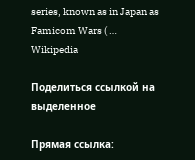series, known as in Japan as Famicom Wars ( …   Wikipedia

Поделиться ссылкой на выделенное

Прямая ссылка: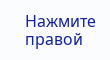Нажмите правой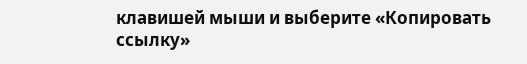клавишей мыши и выберите «Копировать ссылку»